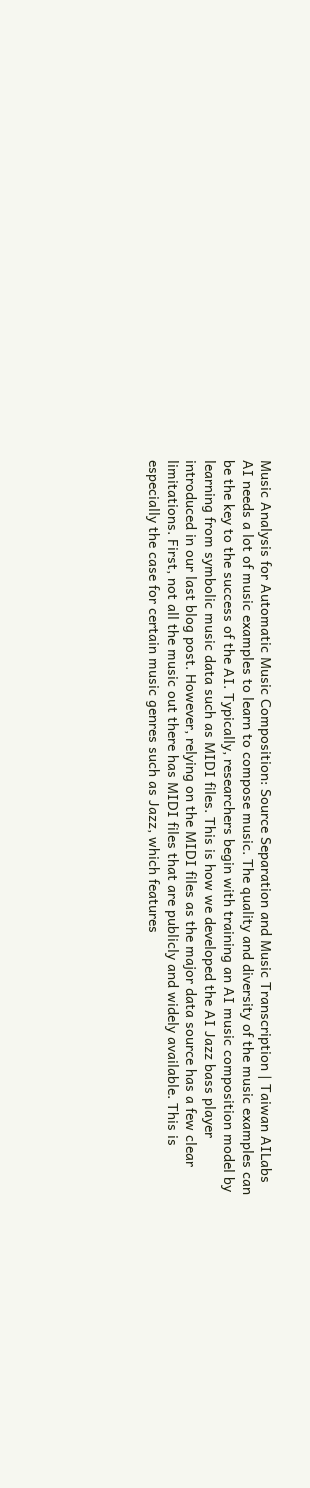Music Analysis for Automatic Music Composition: Source Separation and Music Transcription | Taiwan AILabs
AI needs a lot of music examples to learn to compose music. The quality and diversity of the music examples can be the key to the success of the AI. Typically, researchers begin with training an AI music composition model by learning from symbolic music data such as MIDI files. This is how we developed the AI Jazz bass player introduced in our last blog post. However, relying on the MIDI files as the major data source has a few clear limitations. First, not all the music out there has MIDI files that are publicly and widely available. This is especially the case for certain music genres such as Jazz, which features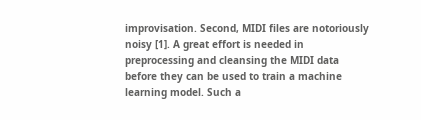improvisation. Second, MIDI files are notoriously noisy [1]. A great effort is needed in preprocessing and cleansing the MIDI data before they can be used to train a machine learning model. Such a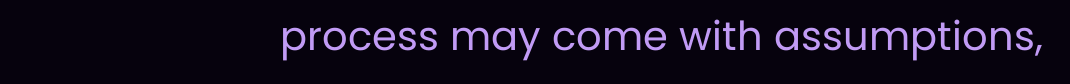process may come with assumptions,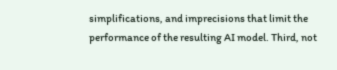simplifications, and imprecisions that limit the performance of the resulting AI model. Third, not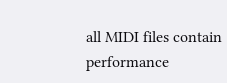all MIDI files contain performance